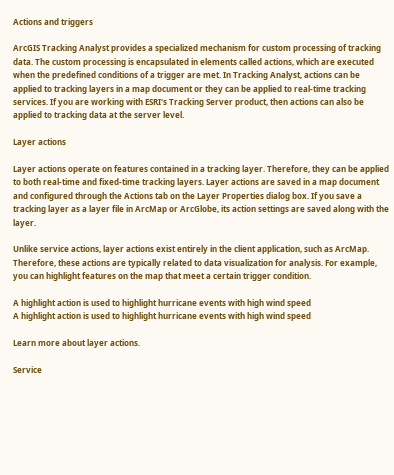Actions and triggers

ArcGIS Tracking Analyst provides a specialized mechanism for custom processing of tracking data. The custom processing is encapsulated in elements called actions, which are executed when the predefined conditions of a trigger are met. In Tracking Analyst, actions can be applied to tracking layers in a map document or they can be applied to real-time tracking services. If you are working with ESRI's Tracking Server product, then actions can also be applied to tracking data at the server level.

Layer actions

Layer actions operate on features contained in a tracking layer. Therefore, they can be applied to both real-time and fixed-time tracking layers. Layer actions are saved in a map document and configured through the Actions tab on the Layer Properties dialog box. If you save a tracking layer as a layer file in ArcMap or ArcGlobe, its action settings are saved along with the layer.

Unlike service actions, layer actions exist entirely in the client application, such as ArcMap. Therefore, these actions are typically related to data visualization for analysis. For example, you can highlight features on the map that meet a certain trigger condition.

A highlight action is used to highlight hurricane events with high wind speed
A highlight action is used to highlight hurricane events with high wind speed

Learn more about layer actions.

Service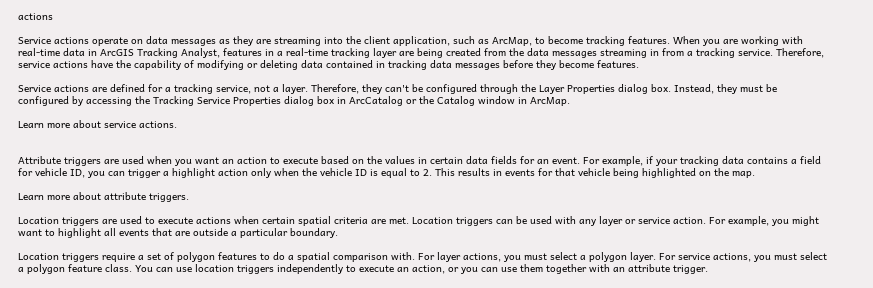actions

Service actions operate on data messages as they are streaming into the client application, such as ArcMap, to become tracking features. When you are working with real-time data in ArcGIS Tracking Analyst, features in a real-time tracking layer are being created from the data messages streaming in from a tracking service. Therefore, service actions have the capability of modifying or deleting data contained in tracking data messages before they become features.

Service actions are defined for a tracking service, not a layer. Therefore, they can't be configured through the Layer Properties dialog box. Instead, they must be configured by accessing the Tracking Service Properties dialog box in ArcCatalog or the Catalog window in ArcMap.

Learn more about service actions.


Attribute triggers are used when you want an action to execute based on the values in certain data fields for an event. For example, if your tracking data contains a field for vehicle ID, you can trigger a highlight action only when the vehicle ID is equal to 2. This results in events for that vehicle being highlighted on the map.

Learn more about attribute triggers.

Location triggers are used to execute actions when certain spatial criteria are met. Location triggers can be used with any layer or service action. For example, you might want to highlight all events that are outside a particular boundary.

Location triggers require a set of polygon features to do a spatial comparison with. For layer actions, you must select a polygon layer. For service actions, you must select a polygon feature class. You can use location triggers independently to execute an action, or you can use them together with an attribute trigger.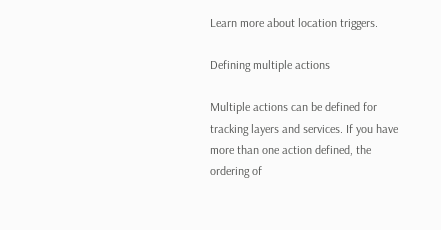Learn more about location triggers.

Defining multiple actions

Multiple actions can be defined for tracking layers and services. If you have more than one action defined, the ordering of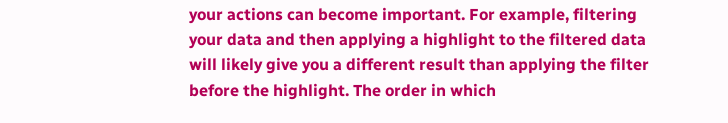your actions can become important. For example, filtering your data and then applying a highlight to the filtered data will likely give you a different result than applying the filter before the highlight. The order in which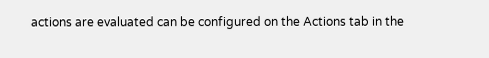actions are evaluated can be configured on the Actions tab in the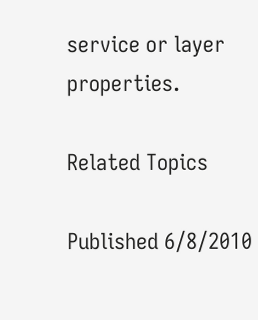service or layer properties.

Related Topics

Published 6/8/2010